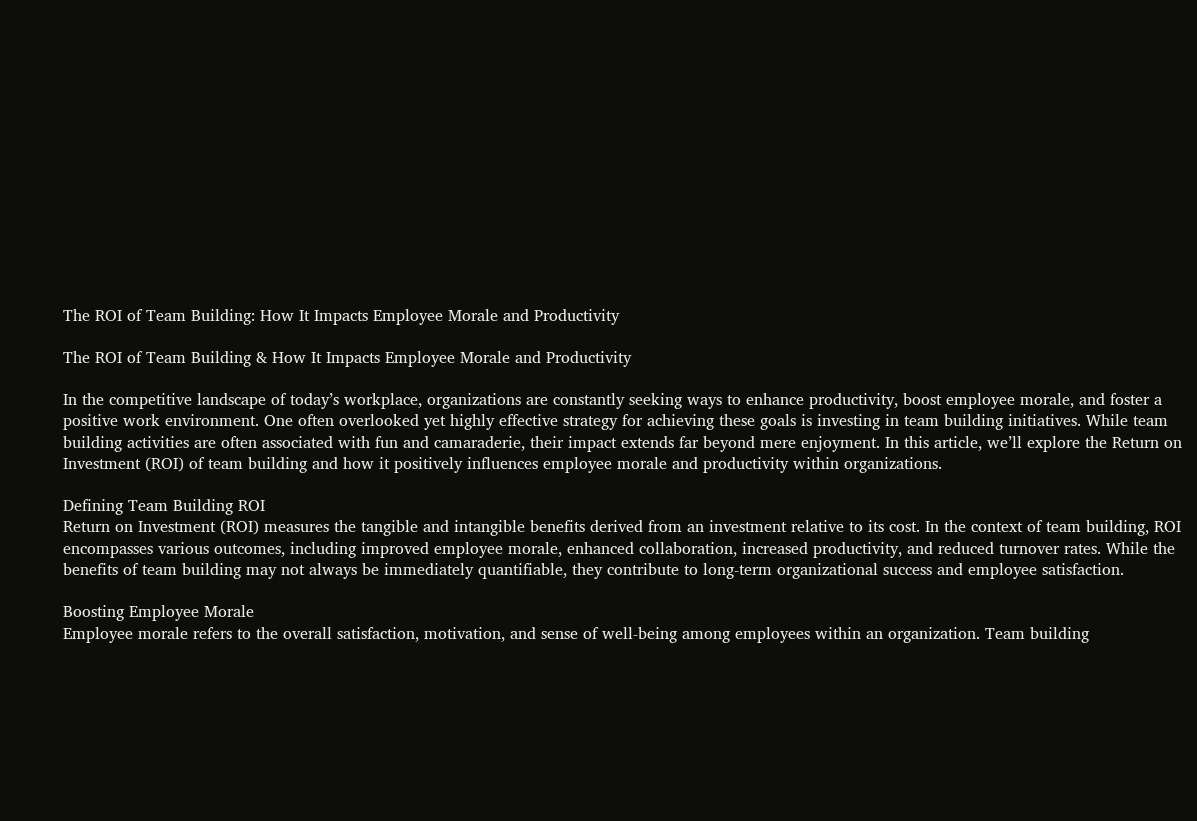The ROI of Team Building: How It Impacts Employee Morale and Productivity

The ROI of Team Building & How It Impacts Employee Morale and Productivity

In the competitive landscape of today’s workplace, organizations are constantly seeking ways to enhance productivity, boost employee morale, and foster a positive work environment. One often overlooked yet highly effective strategy for achieving these goals is investing in team building initiatives. While team building activities are often associated with fun and camaraderie, their impact extends far beyond mere enjoyment. In this article, we’ll explore the Return on Investment (ROI) of team building and how it positively influences employee morale and productivity within organizations.

Defining Team Building ROI
Return on Investment (ROI) measures the tangible and intangible benefits derived from an investment relative to its cost. In the context of team building, ROI encompasses various outcomes, including improved employee morale, enhanced collaboration, increased productivity, and reduced turnover rates. While the benefits of team building may not always be immediately quantifiable, they contribute to long-term organizational success and employee satisfaction.

Boosting Employee Morale
Employee morale refers to the overall satisfaction, motivation, and sense of well-being among employees within an organization. Team building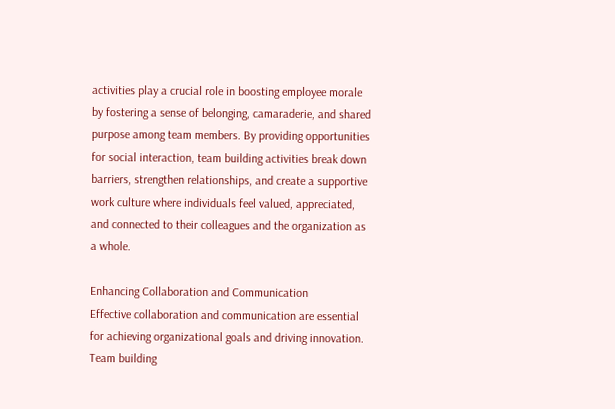activities play a crucial role in boosting employee morale by fostering a sense of belonging, camaraderie, and shared purpose among team members. By providing opportunities for social interaction, team building activities break down barriers, strengthen relationships, and create a supportive work culture where individuals feel valued, appreciated, and connected to their colleagues and the organization as a whole.

Enhancing Collaboration and Communication
Effective collaboration and communication are essential for achieving organizational goals and driving innovation. Team building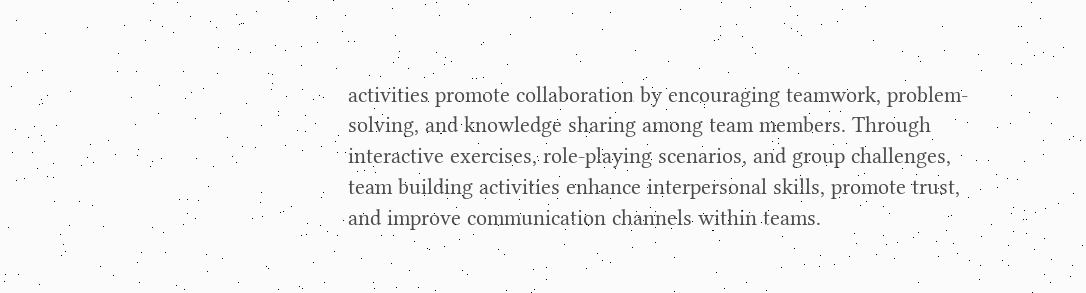activities promote collaboration by encouraging teamwork, problem-solving, and knowledge sharing among team members. Through interactive exercises, role-playing scenarios, and group challenges, team building activities enhance interpersonal skills, promote trust, and improve communication channels within teams.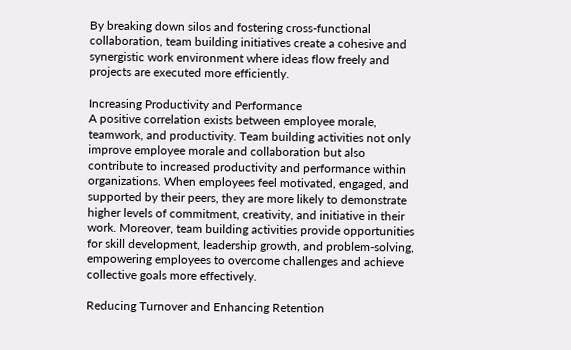By breaking down silos and fostering cross-functional collaboration, team building initiatives create a cohesive and synergistic work environment where ideas flow freely and projects are executed more efficiently.

Increasing Productivity and Performance
A positive correlation exists between employee morale, teamwork, and productivity. Team building activities not only improve employee morale and collaboration but also contribute to increased productivity and performance within organizations. When employees feel motivated, engaged, and supported by their peers, they are more likely to demonstrate higher levels of commitment, creativity, and initiative in their work. Moreover, team building activities provide opportunities for skill development, leadership growth, and problem-solving, empowering employees to overcome challenges and achieve collective goals more effectively.

Reducing Turnover and Enhancing Retention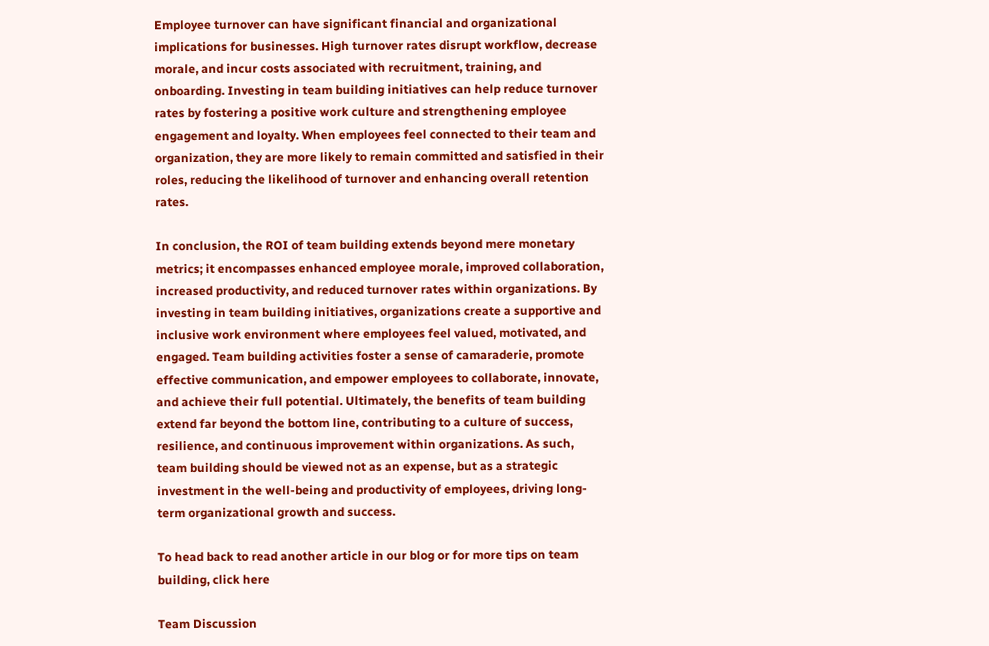Employee turnover can have significant financial and organizational implications for businesses. High turnover rates disrupt workflow, decrease morale, and incur costs associated with recruitment, training, and onboarding. Investing in team building initiatives can help reduce turnover rates by fostering a positive work culture and strengthening employee engagement and loyalty. When employees feel connected to their team and organization, they are more likely to remain committed and satisfied in their roles, reducing the likelihood of turnover and enhancing overall retention rates.

In conclusion, the ROI of team building extends beyond mere monetary metrics; it encompasses enhanced employee morale, improved collaboration, increased productivity, and reduced turnover rates within organizations. By investing in team building initiatives, organizations create a supportive and inclusive work environment where employees feel valued, motivated, and engaged. Team building activities foster a sense of camaraderie, promote effective communication, and empower employees to collaborate, innovate, and achieve their full potential. Ultimately, the benefits of team building extend far beyond the bottom line, contributing to a culture of success, resilience, and continuous improvement within organizations. As such, team building should be viewed not as an expense, but as a strategic investment in the well-being and productivity of employees, driving long-term organizational growth and success.

To head back to read another article in our blog or for more tips on team building, click here

Team Discussion